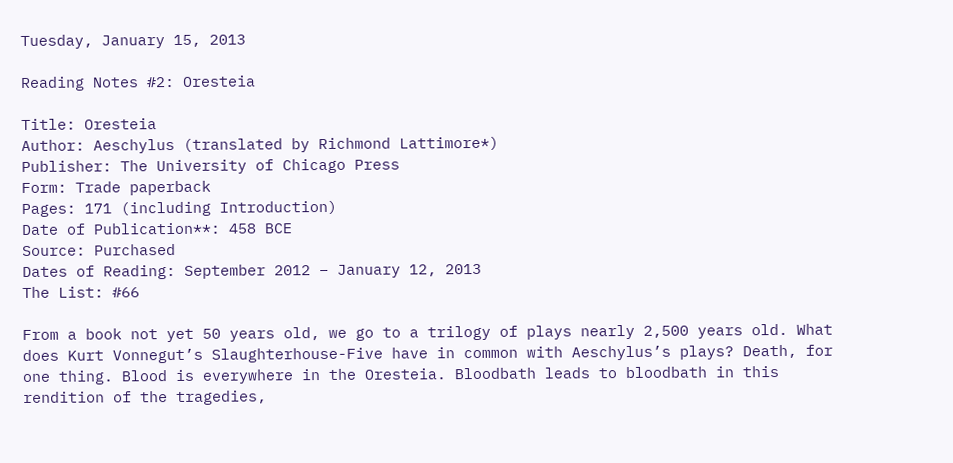Tuesday, January 15, 2013

Reading Notes #2: Oresteia

Title: Oresteia
Author: Aeschylus (translated by Richmond Lattimore*)
Publisher: The University of Chicago Press
Form: Trade paperback
Pages: 171 (including Introduction)
Date of Publication**: 458 BCE
Source: Purchased
Dates of Reading: September 2012 – January 12, 2013
The List: #66

From a book not yet 50 years old, we go to a trilogy of plays nearly 2,500 years old. What does Kurt Vonnegut’s Slaughterhouse-Five have in common with Aeschylus’s plays? Death, for one thing. Blood is everywhere in the Oresteia. Bloodbath leads to bloodbath in this rendition of the tragedies,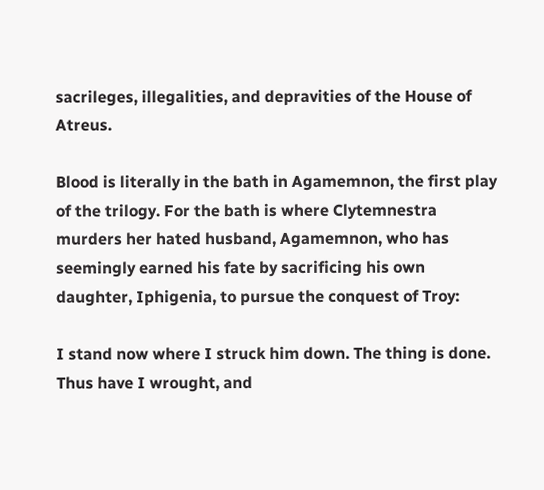sacrileges, illegalities, and depravities of the House of Atreus.

Blood is literally in the bath in Agamemnon, the first play of the trilogy. For the bath is where Clytemnestra murders her hated husband, Agamemnon, who has seemingly earned his fate by sacrificing his own daughter, Iphigenia, to pursue the conquest of Troy:

I stand now where I struck him down. The thing is done.
Thus have I wrought, and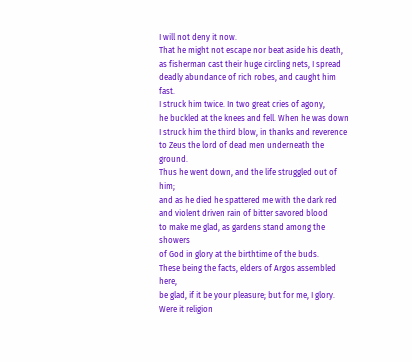I will not deny it now.
That he might not escape nor beat aside his death,
as fisherman cast their huge circling nets, I spread
deadly abundance of rich robes, and caught him fast.
I struck him twice. In two great cries of agony,
he buckled at the knees and fell. When he was down
I struck him the third blow, in thanks and reverence
to Zeus the lord of dead men underneath the ground.
Thus he went down, and the life struggled out of him;
and as he died he spattered me with the dark red
and violent driven rain of bitter savored blood
to make me glad, as gardens stand among the showers
of God in glory at the birthtime of the buds.
These being the facts, elders of Argos assembled here,
be glad, if it be your pleasure; but for me, I glory.
Were it religion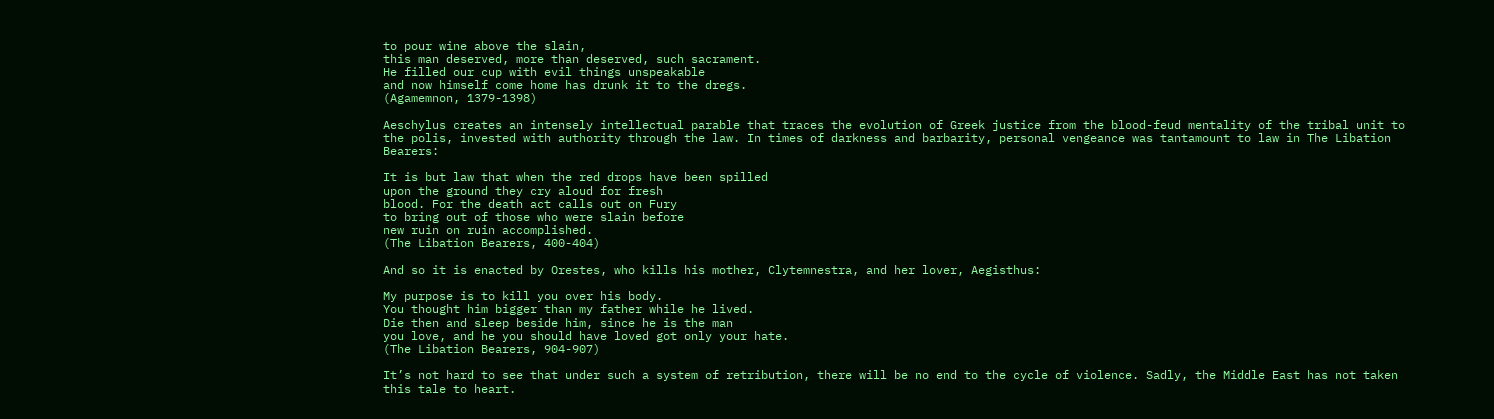to pour wine above the slain,
this man deserved, more than deserved, such sacrament.
He filled our cup with evil things unspeakable
and now himself come home has drunk it to the dregs.
(Agamemnon, 1379-1398)

Aeschylus creates an intensely intellectual parable that traces the evolution of Greek justice from the blood-feud mentality of the tribal unit to the polis, invested with authority through the law. In times of darkness and barbarity, personal vengeance was tantamount to law in The Libation Bearers:

It is but law that when the red drops have been spilled
upon the ground they cry aloud for fresh
blood. For the death act calls out on Fury
to bring out of those who were slain before
new ruin on ruin accomplished.
(The Libation Bearers, 400-404)

And so it is enacted by Orestes, who kills his mother, Clytemnestra, and her lover, Aegisthus:

My purpose is to kill you over his body.
You thought him bigger than my father while he lived.
Die then and sleep beside him, since he is the man
you love, and he you should have loved got only your hate.
(The Libation Bearers, 904-907)

It’s not hard to see that under such a system of retribution, there will be no end to the cycle of violence. Sadly, the Middle East has not taken this tale to heart.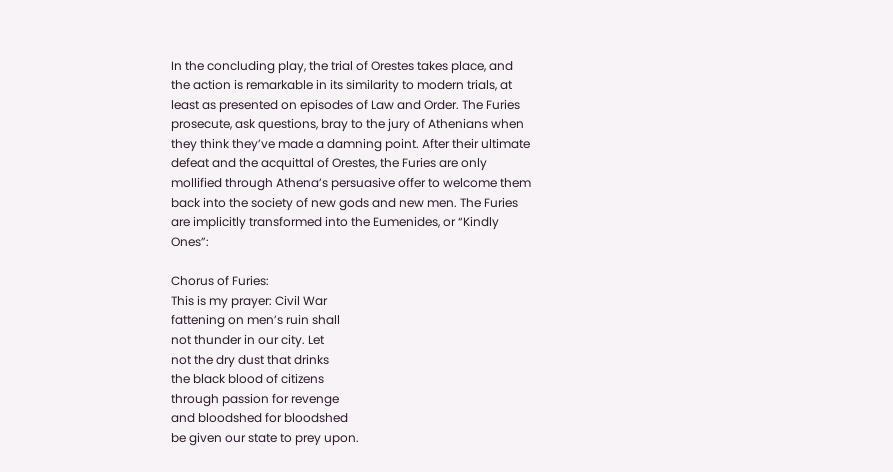In the concluding play, the trial of Orestes takes place, and the action is remarkable in its similarity to modern trials, at least as presented on episodes of Law and Order. The Furies prosecute, ask questions, bray to the jury of Athenians when they think they’ve made a damning point. After their ultimate defeat and the acquittal of Orestes, the Furies are only mollified through Athena’s persuasive offer to welcome them back into the society of new gods and new men. The Furies are implicitly transformed into the Eumenides, or “Kindly Ones”:

Chorus of Furies:
This is my prayer: Civil War
fattening on men’s ruin shall
not thunder in our city. Let
not the dry dust that drinks
the black blood of citizens
through passion for revenge
and bloodshed for bloodshed
be given our state to prey upon.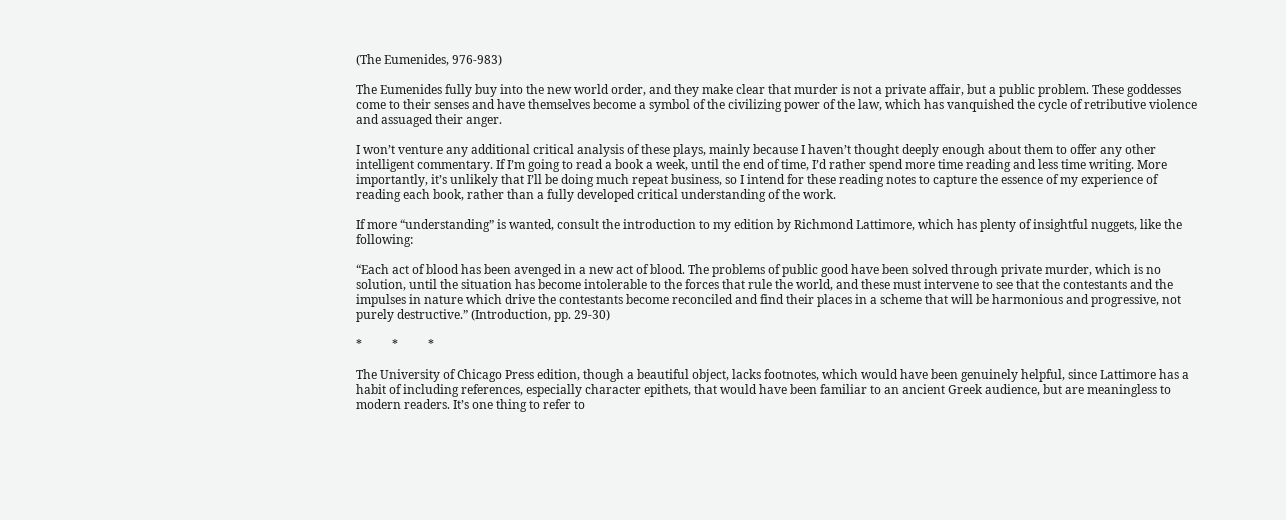(The Eumenides, 976-983)

The Eumenides fully buy into the new world order, and they make clear that murder is not a private affair, but a public problem. These goddesses come to their senses and have themselves become a symbol of the civilizing power of the law, which has vanquished the cycle of retributive violence and assuaged their anger.

I won’t venture any additional critical analysis of these plays, mainly because I haven’t thought deeply enough about them to offer any other intelligent commentary. If I’m going to read a book a week, until the end of time, I’d rather spend more time reading and less time writing. More importantly, it’s unlikely that I’ll be doing much repeat business, so I intend for these reading notes to capture the essence of my experience of reading each book, rather than a fully developed critical understanding of the work.

If more “understanding” is wanted, consult the introduction to my edition by Richmond Lattimore, which has plenty of insightful nuggets, like the following:

“Each act of blood has been avenged in a new act of blood. The problems of public good have been solved through private murder, which is no solution, until the situation has become intolerable to the forces that rule the world, and these must intervene to see that the contestants and the impulses in nature which drive the contestants become reconciled and find their places in a scheme that will be harmonious and progressive, not purely destructive.” (Introduction, pp. 29-30)

*          *          *

The University of Chicago Press edition, though a beautiful object, lacks footnotes, which would have been genuinely helpful, since Lattimore has a habit of including references, especially character epithets, that would have been familiar to an ancient Greek audience, but are meaningless to modern readers. It’s one thing to refer to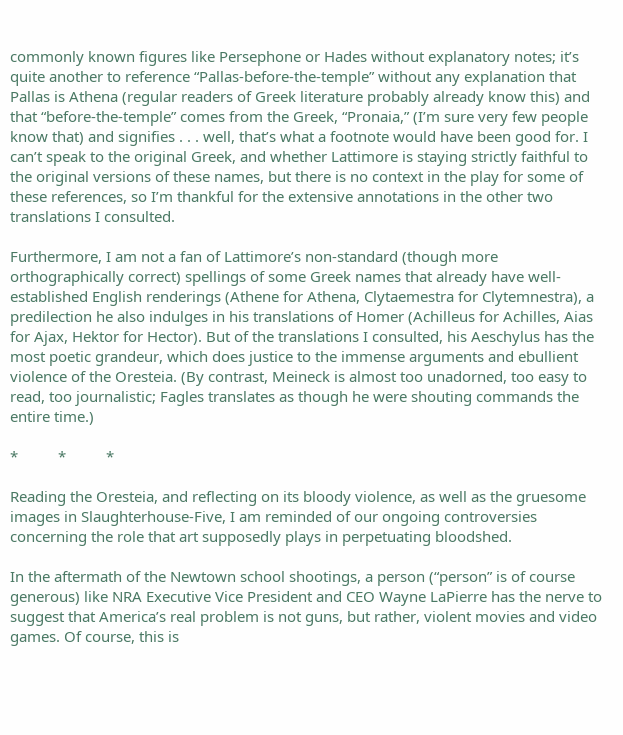commonly known figures like Persephone or Hades without explanatory notes; it’s quite another to reference “Pallas-before-the-temple” without any explanation that Pallas is Athena (regular readers of Greek literature probably already know this) and that “before-the-temple” comes from the Greek, “Pronaia,” (I’m sure very few people know that) and signifies . . . well, that’s what a footnote would have been good for. I can’t speak to the original Greek, and whether Lattimore is staying strictly faithful to the original versions of these names, but there is no context in the play for some of these references, so I’m thankful for the extensive annotations in the other two translations I consulted.

Furthermore, I am not a fan of Lattimore’s non-standard (though more orthographically correct) spellings of some Greek names that already have well-established English renderings (Athene for Athena, Clytaemestra for Clytemnestra), a predilection he also indulges in his translations of Homer (Achilleus for Achilles, Aias for Ajax, Hektor for Hector). But of the translations I consulted, his Aeschylus has the most poetic grandeur, which does justice to the immense arguments and ebullient violence of the Oresteia. (By contrast, Meineck is almost too unadorned, too easy to read, too journalistic; Fagles translates as though he were shouting commands the entire time.)

*          *          *

Reading the Oresteia, and reflecting on its bloody violence, as well as the gruesome images in Slaughterhouse-Five, I am reminded of our ongoing controversies concerning the role that art supposedly plays in perpetuating bloodshed.

In the aftermath of the Newtown school shootings, a person (“person” is of course generous) like NRA Executive Vice President and CEO Wayne LaPierre has the nerve to suggest that America’s real problem is not guns, but rather, violent movies and video games. Of course, this is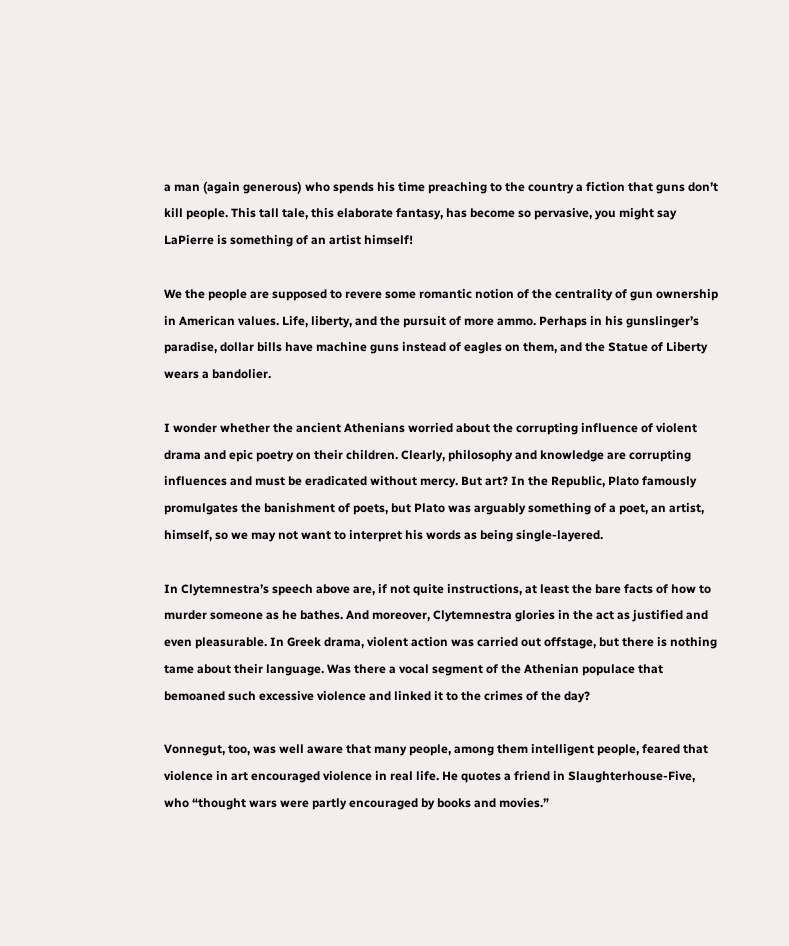a man (again generous) who spends his time preaching to the country a fiction that guns don’t kill people. This tall tale, this elaborate fantasy, has become so pervasive, you might say LaPierre is something of an artist himself!

We the people are supposed to revere some romantic notion of the centrality of gun ownership in American values. Life, liberty, and the pursuit of more ammo. Perhaps in his gunslinger’s paradise, dollar bills have machine guns instead of eagles on them, and the Statue of Liberty wears a bandolier.

I wonder whether the ancient Athenians worried about the corrupting influence of violent drama and epic poetry on their children. Clearly, philosophy and knowledge are corrupting influences and must be eradicated without mercy. But art? In the Republic, Plato famously promulgates the banishment of poets, but Plato was arguably something of a poet, an artist, himself, so we may not want to interpret his words as being single-layered.

In Clytemnestra’s speech above are, if not quite instructions, at least the bare facts of how to murder someone as he bathes. And moreover, Clytemnestra glories in the act as justified and even pleasurable. In Greek drama, violent action was carried out offstage, but there is nothing tame about their language. Was there a vocal segment of the Athenian populace that bemoaned such excessive violence and linked it to the crimes of the day?

Vonnegut, too, was well aware that many people, among them intelligent people, feared that violence in art encouraged violence in real life. He quotes a friend in Slaughterhouse-Five, who “thought wars were partly encouraged by books and movies.”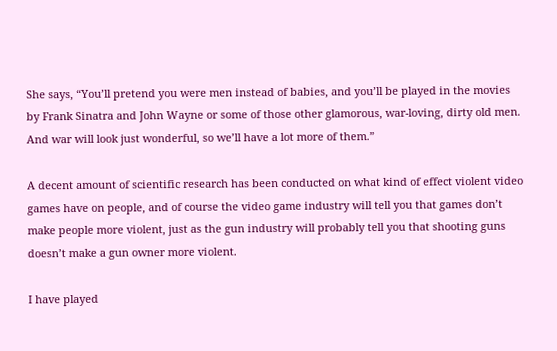She says, “You’ll pretend you were men instead of babies, and you’ll be played in the movies by Frank Sinatra and John Wayne or some of those other glamorous, war-loving, dirty old men. And war will look just wonderful, so we’ll have a lot more of them.”

A decent amount of scientific research has been conducted on what kind of effect violent video games have on people, and of course the video game industry will tell you that games don’t make people more violent, just as the gun industry will probably tell you that shooting guns doesn’t make a gun owner more violent.

I have played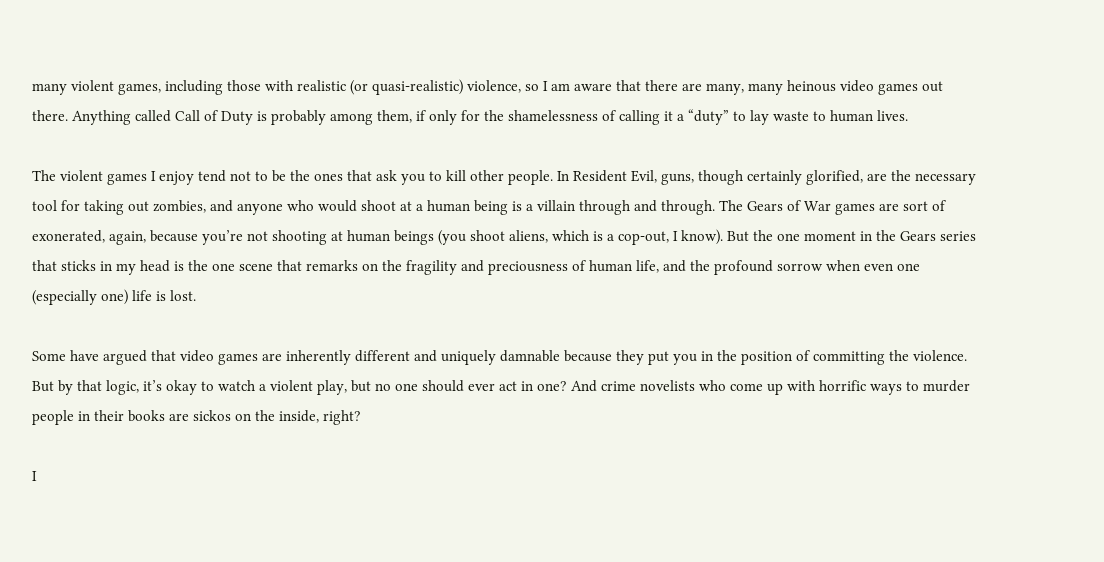many violent games, including those with realistic (or quasi-realistic) violence, so I am aware that there are many, many heinous video games out there. Anything called Call of Duty is probably among them, if only for the shamelessness of calling it a “duty” to lay waste to human lives.

The violent games I enjoy tend not to be the ones that ask you to kill other people. In Resident Evil, guns, though certainly glorified, are the necessary tool for taking out zombies, and anyone who would shoot at a human being is a villain through and through. The Gears of War games are sort of exonerated, again, because you’re not shooting at human beings (you shoot aliens, which is a cop-out, I know). But the one moment in the Gears series that sticks in my head is the one scene that remarks on the fragility and preciousness of human life, and the profound sorrow when even one (especially one) life is lost.

Some have argued that video games are inherently different and uniquely damnable because they put you in the position of committing the violence. But by that logic, it’s okay to watch a violent play, but no one should ever act in one? And crime novelists who come up with horrific ways to murder people in their books are sickos on the inside, right?

I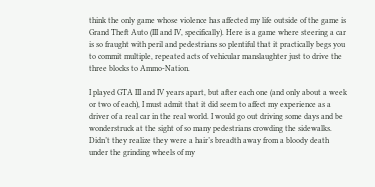think the only game whose violence has affected my life outside of the game is Grand Theft Auto (III and IV, specifically). Here is a game where steering a car is so fraught with peril and pedestrians so plentiful that it practically begs you to commit multiple, repeated acts of vehicular manslaughter just to drive the three blocks to Ammo-Nation.

I played GTA III and IV years apart, but after each one (and only about a week or two of each), I must admit that it did seem to affect my experience as a driver of a real car in the real world. I would go out driving some days and be wonderstruck at the sight of so many pedestrians crowding the sidewalks. Didn’t they realize they were a hair’s breadth away from a bloody death under the grinding wheels of my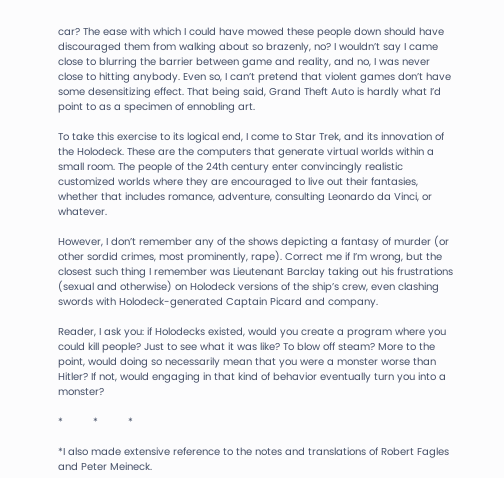car? The ease with which I could have mowed these people down should have discouraged them from walking about so brazenly, no? I wouldn’t say I came close to blurring the barrier between game and reality, and no, I was never close to hitting anybody. Even so, I can’t pretend that violent games don’t have some desensitizing effect. That being said, Grand Theft Auto is hardly what I’d point to as a specimen of ennobling art.

To take this exercise to its logical end, I come to Star Trek, and its innovation of the Holodeck. These are the computers that generate virtual worlds within a small room. The people of the 24th century enter convincingly realistic customized worlds where they are encouraged to live out their fantasies, whether that includes romance, adventure, consulting Leonardo da Vinci, or whatever.

However, I don’t remember any of the shows depicting a fantasy of murder (or other sordid crimes, most prominently, rape). Correct me if I’m wrong, but the closest such thing I remember was Lieutenant Barclay taking out his frustrations (sexual and otherwise) on Holodeck versions of the ship’s crew, even clashing swords with Holodeck-generated Captain Picard and company.

Reader, I ask you: if Holodecks existed, would you create a program where you could kill people? Just to see what it was like? To blow off steam? More to the point, would doing so necessarily mean that you were a monster worse than Hitler? If not, would engaging in that kind of behavior eventually turn you into a monster?

*          *          *

*I also made extensive reference to the notes and translations of Robert Fagles and Peter Meineck.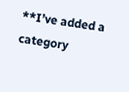**I’ve added a category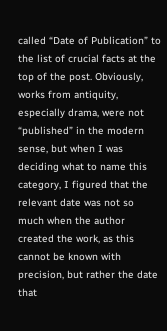called “Date of Publication” to the list of crucial facts at the top of the post. Obviously, works from antiquity, especially drama, were not “published” in the modern sense, but when I was deciding what to name this category, I figured that the relevant date was not so much when the author created the work, as this cannot be known with precision, but rather the date that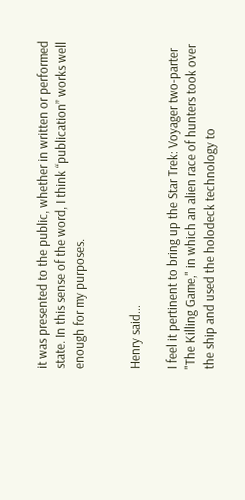it was presented to the public, whether in written or performed state. In this sense of the word, I think “publication” works well enough for my purposes.


Henry said...

I feel it pertinent to bring up the Star Trek: Voyager two-parter "The Killing Game," in which an alien race of hunters took over the ship and used the holodeck technology to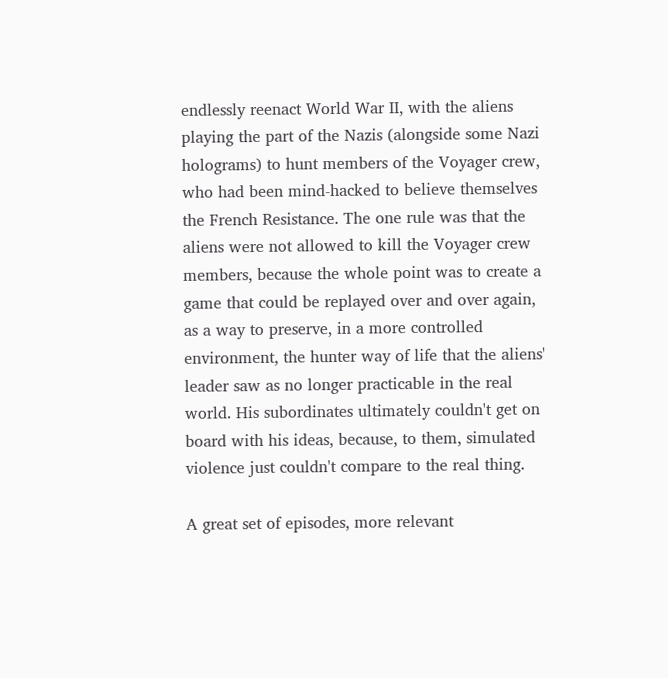endlessly reenact World War II, with the aliens playing the part of the Nazis (alongside some Nazi holograms) to hunt members of the Voyager crew, who had been mind-hacked to believe themselves the French Resistance. The one rule was that the aliens were not allowed to kill the Voyager crew members, because the whole point was to create a game that could be replayed over and over again, as a way to preserve, in a more controlled environment, the hunter way of life that the aliens' leader saw as no longer practicable in the real world. His subordinates ultimately couldn't get on board with his ideas, because, to them, simulated violence just couldn't compare to the real thing.

A great set of episodes, more relevant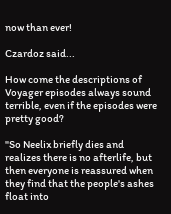now than ever!

Czardoz said...

How come the descriptions of Voyager episodes always sound terrible, even if the episodes were pretty good?

"So Neelix briefly dies and realizes there is no afterlife, but then everyone is reassured when they find that the people's ashes float into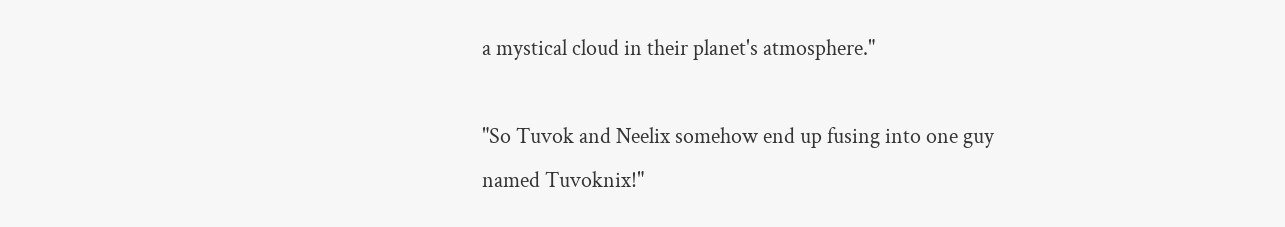a mystical cloud in their planet's atmosphere."

"So Tuvok and Neelix somehow end up fusing into one guy named Tuvoknix!"